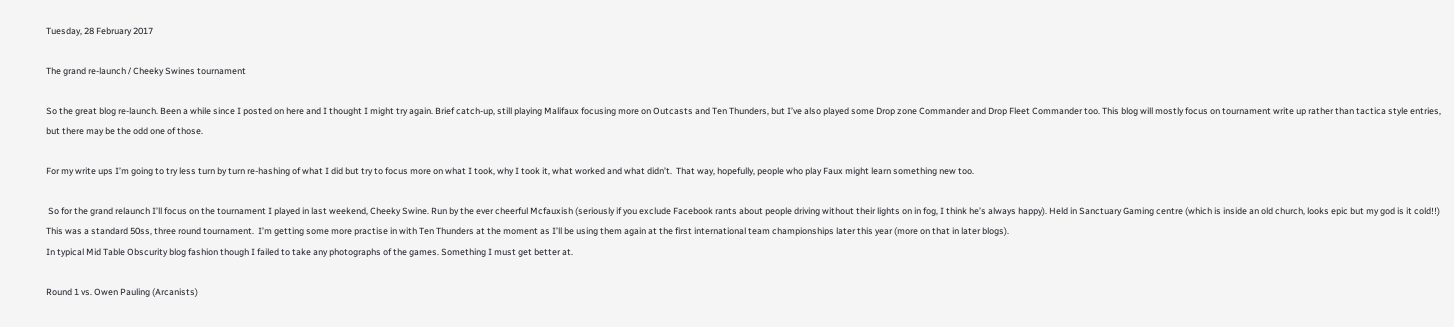Tuesday, 28 February 2017

The grand re-launch / Cheeky Swines tournament

So the great blog re-launch. Been a while since I posted on here and I thought I might try again. Brief catch-up, still playing Malifaux focusing more on Outcasts and Ten Thunders, but I’ve also played some Drop zone Commander and Drop Fleet Commander too. This blog will mostly focus on tournament write up rather than tactica style entries, but there may be the odd one of those.

For my write ups I’m going to try less turn by turn re-hashing of what I did but try to focus more on what I took, why I took it, what worked and what didn’t.  That way, hopefully, people who play Faux might learn something new too.

 So for the grand relaunch I’ll focus on the tournament I played in last weekend, Cheeky Swine. Run by the ever cheerful Mcfauxish (seriously if you exclude Facebook rants about people driving without their lights on in fog, I think he’s always happy). Held in Sanctuary Gaming centre (which is inside an old church, looks epic but my god is it cold!!) This was a standard 50ss, three round tournament.  I’m getting some more practise in with Ten Thunders at the moment as I’ll be using them again at the first international team championships later this year (more on that in later blogs).
In typical Mid Table Obscurity blog fashion though I failed to take any photographs of the games. Something I must get better at.

Round 1 vs. Owen Pauling (Arcanists)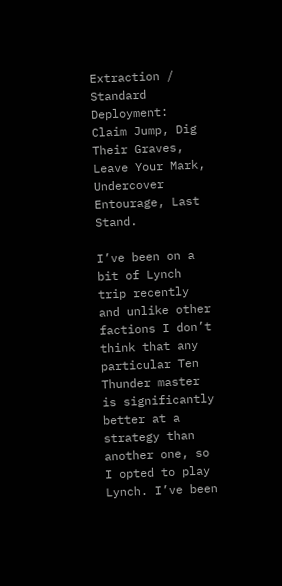Extraction / Standard Deployment: Claim Jump, Dig Their Graves, Leave Your Mark, Undercover Entourage, Last Stand.

I’ve been on a bit of Lynch trip recently and unlike other factions I don’t think that any particular Ten Thunder master is significantly better at a strategy than another one, so I opted to play Lynch. I’ve been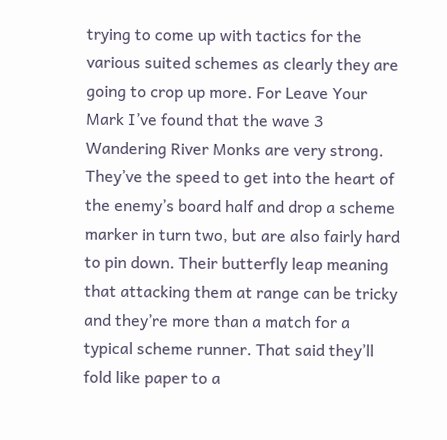trying to come up with tactics for the various suited schemes as clearly they are going to crop up more. For Leave Your Mark I’ve found that the wave 3 Wandering River Monks are very strong. They’ve the speed to get into the heart of the enemy’s board half and drop a scheme marker in turn two, but are also fairly hard to pin down. Their butterfly leap meaning that attacking them at range can be tricky and they’re more than a match for a typical scheme runner. That said they’ll fold like paper to a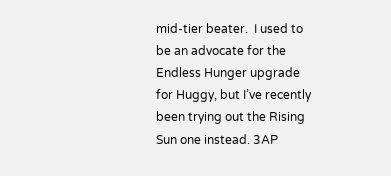mid-tier beater.  I used to be an advocate for the Endless Hunger upgrade for Huggy, but I’ve recently been trying out the Rising Sun one instead. 3AP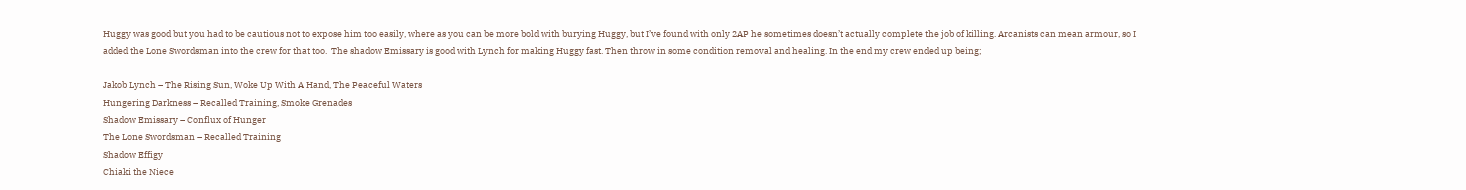Huggy was good but you had to be cautious not to expose him too easily, where as you can be more bold with burying Huggy, but I’ve found with only 2AP he sometimes doesn’t actually complete the job of killing. Arcanists can mean armour, so I added the Lone Swordsman into the crew for that too.  The shadow Emissary is good with Lynch for making Huggy fast. Then throw in some condition removal and healing. In the end my crew ended up being;

Jakob Lynch – The Rising Sun, Woke Up With A Hand, The Peaceful Waters
Hungering Darkness – Recalled Training, Smoke Grenades
Shadow Emissary – Conflux of Hunger
The Lone Swordsman – Recalled Training
Shadow Effigy
Chiaki the Niece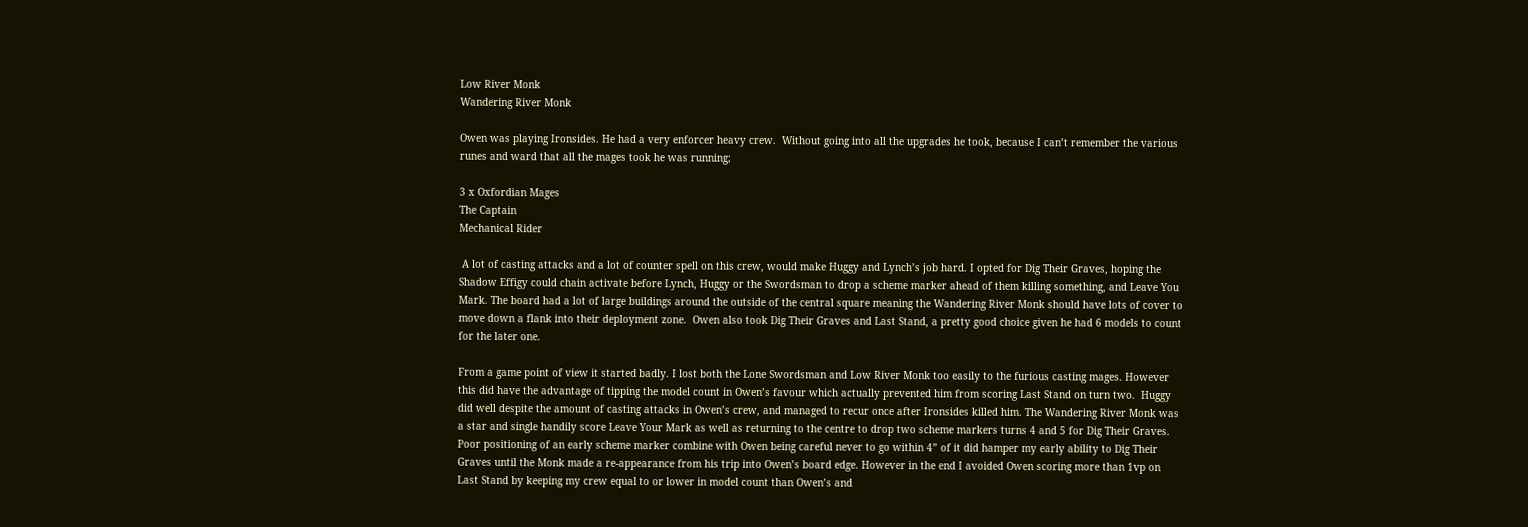Low River Monk
Wandering River Monk

Owen was playing Ironsides. He had a very enforcer heavy crew.  Without going into all the upgrades he took, because I can’t remember the various runes and ward that all the mages took he was running;

3 x Oxfordian Mages
The Captain
Mechanical Rider

 A lot of casting attacks and a lot of counter spell on this crew, would make Huggy and Lynch’s job hard. I opted for Dig Their Graves, hoping the Shadow Effigy could chain activate before Lynch, Huggy or the Swordsman to drop a scheme marker ahead of them killing something, and Leave You Mark. The board had a lot of large buildings around the outside of the central square meaning the Wandering River Monk should have lots of cover to move down a flank into their deployment zone.  Owen also took Dig Their Graves and Last Stand, a pretty good choice given he had 6 models to count for the later one.

From a game point of view it started badly. I lost both the Lone Swordsman and Low River Monk too easily to the furious casting mages. However this did have the advantage of tipping the model count in Owen’s favour which actually prevented him from scoring Last Stand on turn two.  Huggy did well despite the amount of casting attacks in Owen’s crew, and managed to recur once after Ironsides killed him. The Wandering River Monk was a star and single handily score Leave Your Mark as well as returning to the centre to drop two scheme markers turns 4 and 5 for Dig Their Graves. Poor positioning of an early scheme marker combine with Owen being careful never to go within 4” of it did hamper my early ability to Dig Their Graves until the Monk made a re-appearance from his trip into Owen’s board edge. However in the end I avoided Owen scoring more than 1vp on Last Stand by keeping my crew equal to or lower in model count than Owen’s and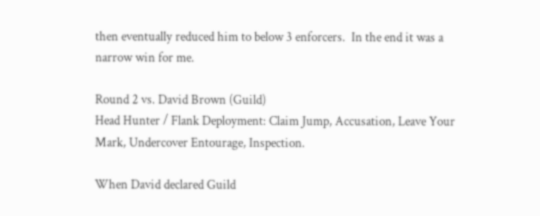then eventually reduced him to below 3 enforcers.  In the end it was a narrow win for me.

Round 2 vs. David Brown (Guild)
Head Hunter / Flank Deployment: Claim Jump, Accusation, Leave Your Mark, Undercover Entourage, Inspection.

When David declared Guild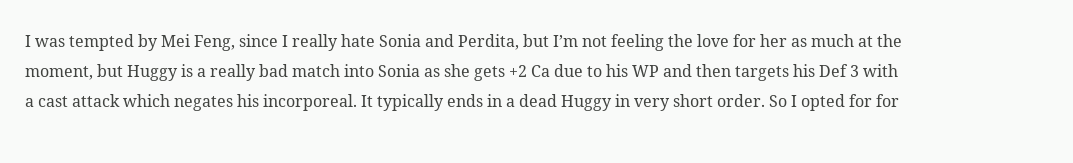I was tempted by Mei Feng, since I really hate Sonia and Perdita, but I’m not feeling the love for her as much at the moment, but Huggy is a really bad match into Sonia as she gets +2 Ca due to his WP and then targets his Def 3 with a cast attack which negates his incorporeal. It typically ends in a dead Huggy in very short order. So I opted for for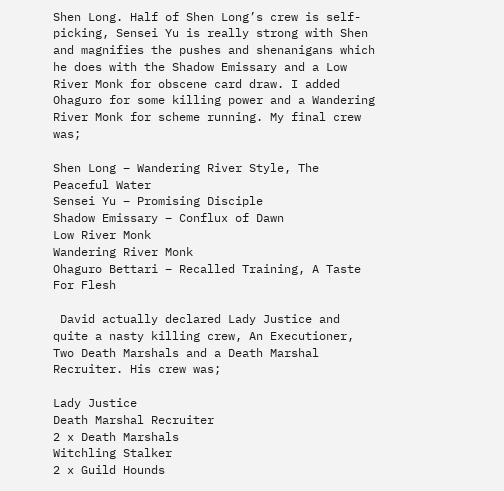Shen Long. Half of Shen Long’s crew is self-picking, Sensei Yu is really strong with Shen and magnifies the pushes and shenanigans which he does with the Shadow Emissary and a Low River Monk for obscene card draw. I added Ohaguro for some killing power and a Wandering River Monk for scheme running. My final crew was;

Shen Long – Wandering River Style, The Peaceful Water
Sensei Yu – Promising Disciple
Shadow Emissary – Conflux of Dawn
Low River Monk
Wandering River Monk
Ohaguro Bettari – Recalled Training, A Taste For Flesh

 David actually declared Lady Justice and quite a nasty killing crew, An Executioner, Two Death Marshals and a Death Marshal Recruiter. His crew was;

Lady Justice
Death Marshal Recruiter
2 x Death Marshals
Witchling Stalker
2 x Guild Hounds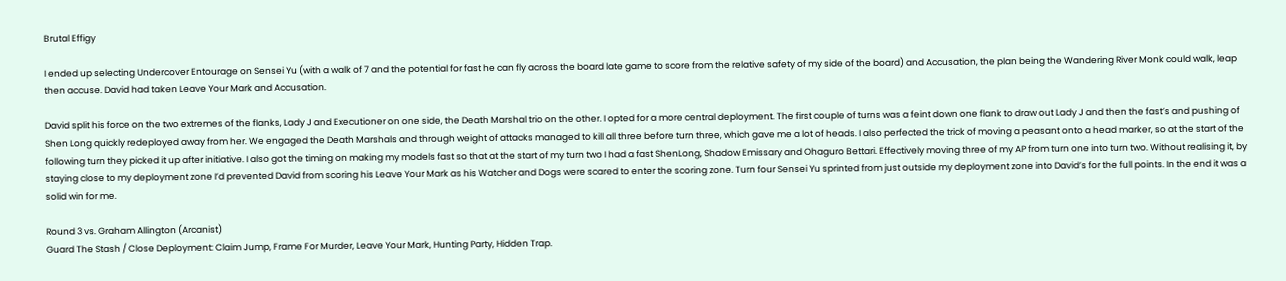Brutal Effigy

I ended up selecting Undercover Entourage on Sensei Yu (with a walk of 7 and the potential for fast he can fly across the board late game to score from the relative safety of my side of the board) and Accusation, the plan being the Wandering River Monk could walk, leap then accuse. David had taken Leave Your Mark and Accusation.

David split his force on the two extremes of the flanks, Lady J and Executioner on one side, the Death Marshal trio on the other. I opted for a more central deployment. The first couple of turns was a feint down one flank to draw out Lady J and then the fast’s and pushing of Shen Long quickly redeployed away from her. We engaged the Death Marshals and through weight of attacks managed to kill all three before turn three, which gave me a lot of heads. I also perfected the trick of moving a peasant onto a head marker, so at the start of the following turn they picked it up after initiative. I also got the timing on making my models fast so that at the start of my turn two I had a fast ShenLong, Shadow Emissary and Ohaguro Bettari. Effectively moving three of my AP from turn one into turn two. Without realising it, by staying close to my deployment zone I’d prevented David from scoring his Leave Your Mark as his Watcher and Dogs were scared to enter the scoring zone. Turn four Sensei Yu sprinted from just outside my deployment zone into David’s for the full points. In the end it was a solid win for me.

Round 3 vs. Graham Allington (Arcanist)
Guard The Stash / Close Deployment: Claim Jump, Frame For Murder, Leave Your Mark, Hunting Party, Hidden Trap.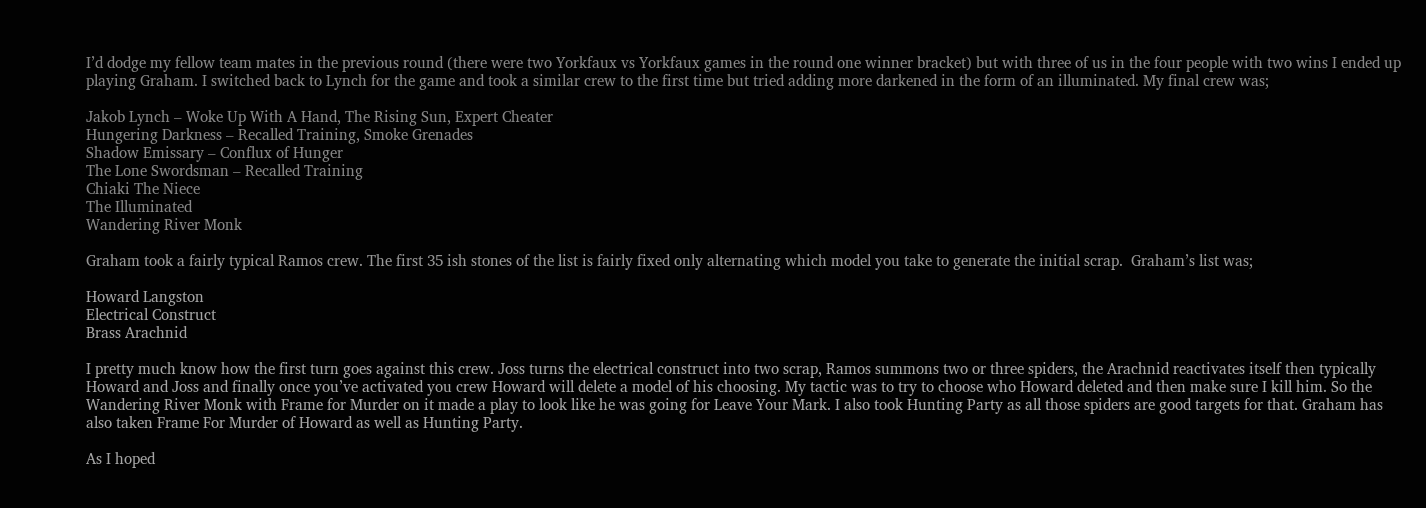I’d dodge my fellow team mates in the previous round (there were two Yorkfaux vs Yorkfaux games in the round one winner bracket) but with three of us in the four people with two wins I ended up playing Graham. I switched back to Lynch for the game and took a similar crew to the first time but tried adding more darkened in the form of an illuminated. My final crew was;

Jakob Lynch – Woke Up With A Hand, The Rising Sun, Expert Cheater
Hungering Darkness – Recalled Training, Smoke Grenades
Shadow Emissary – Conflux of Hunger
The Lone Swordsman – Recalled Training
Chiaki The Niece
The Illuminated
Wandering River Monk

Graham took a fairly typical Ramos crew. The first 35 ish stones of the list is fairly fixed only alternating which model you take to generate the initial scrap.  Graham’s list was;

Howard Langston
Electrical Construct
Brass Arachnid

I pretty much know how the first turn goes against this crew. Joss turns the electrical construct into two scrap, Ramos summons two or three spiders, the Arachnid reactivates itself then typically Howard and Joss and finally once you’ve activated you crew Howard will delete a model of his choosing. My tactic was to try to choose who Howard deleted and then make sure I kill him. So the Wandering River Monk with Frame for Murder on it made a play to look like he was going for Leave Your Mark. I also took Hunting Party as all those spiders are good targets for that. Graham has also taken Frame For Murder of Howard as well as Hunting Party.

As I hoped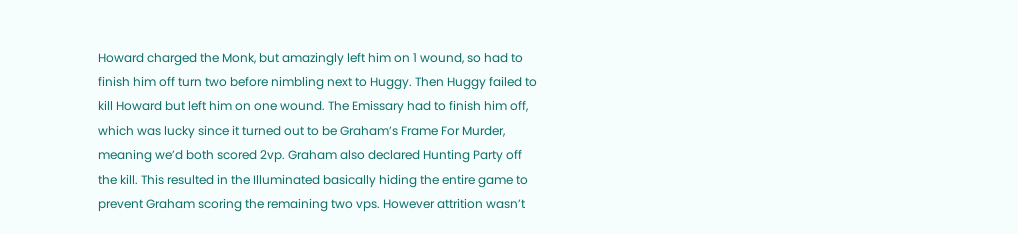Howard charged the Monk, but amazingly left him on 1 wound, so had to finish him off turn two before nimbling next to Huggy. Then Huggy failed to kill Howard but left him on one wound. The Emissary had to finish him off, which was lucky since it turned out to be Graham’s Frame For Murder, meaning we’d both scored 2vp. Graham also declared Hunting Party off the kill. This resulted in the Illuminated basically hiding the entire game to prevent Graham scoring the remaining two vps. However attrition wasn’t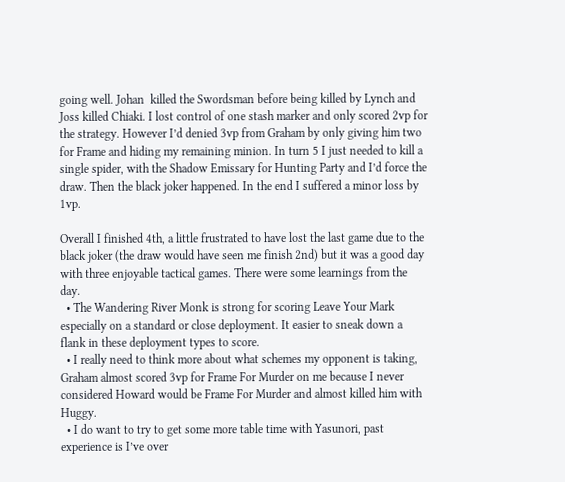going well. Johan  killed the Swordsman before being killed by Lynch and Joss killed Chiaki. I lost control of one stash marker and only scored 2vp for the strategy. However I’d denied 3vp from Graham by only giving him two for Frame and hiding my remaining minion. In turn 5 I just needed to kill a single spider, with the Shadow Emissary for Hunting Party and I’d force the draw. Then the black joker happened. In the end I suffered a minor loss by 1vp.

Overall I finished 4th, a little frustrated to have lost the last game due to the black joker (the draw would have seen me finish 2nd) but it was a good day with three enjoyable tactical games. There were some learnings from the day.
  • The Wandering River Monk is strong for scoring Leave Your Mark especially on a standard or close deployment. It easier to sneak down a flank in these deployment types to score.
  • I really need to think more about what schemes my opponent is taking, Graham almost scored 3vp for Frame For Murder on me because I never considered Howard would be Frame For Murder and almost killed him with Huggy.
  • I do want to try to get some more table time with Yasunori, past experience is I’ve over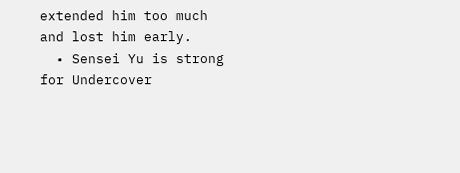extended him too much and lost him early.
  • Sensei Yu is strong for Undercover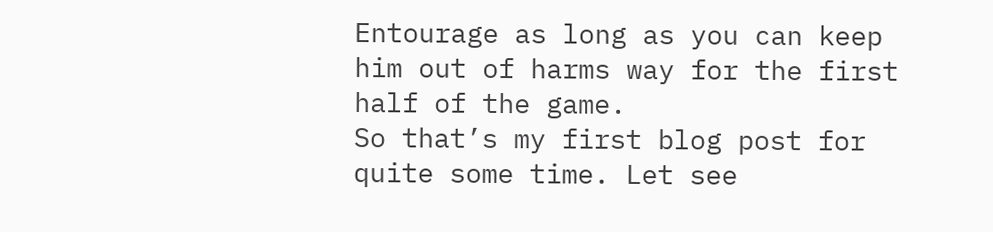Entourage as long as you can keep him out of harms way for the first half of the game.
So that’s my first blog post for quite some time. Let see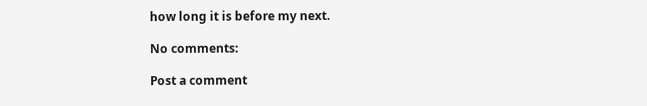how long it is before my next.

No comments:

Post a comment